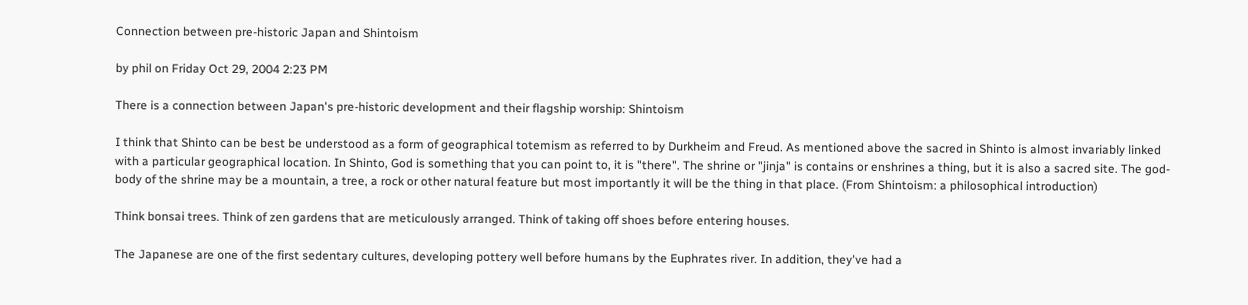Connection between pre-historic Japan and Shintoism

by phil on Friday Oct 29, 2004 2:23 PM

There is a connection between Japan's pre-historic development and their flagship worship: Shintoism

I think that Shinto can be best be understood as a form of geographical totemism as referred to by Durkheim and Freud. As mentioned above the sacred in Shinto is almost invariably linked with a particular geographical location. In Shinto, God is something that you can point to, it is "there". The shrine or "jinja" is contains or enshrines a thing, but it is also a sacred site. The god-body of the shrine may be a mountain, a tree, a rock or other natural feature but most importantly it will be the thing in that place. (From Shintoism: a philosophical introduction)

Think bonsai trees. Think of zen gardens that are meticulously arranged. Think of taking off shoes before entering houses.

The Japanese are one of the first sedentary cultures, developing pottery well before humans by the Euphrates river. In addition, they've had a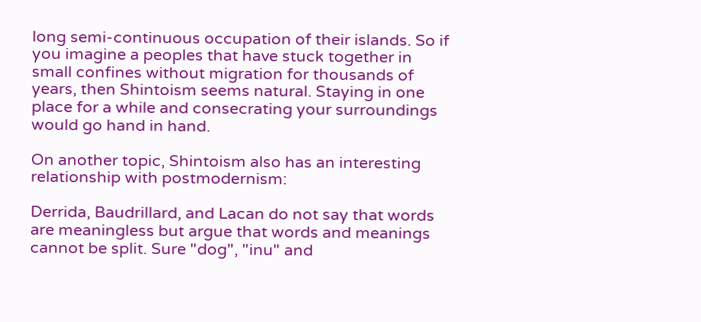long semi-continuous occupation of their islands. So if you imagine a peoples that have stuck together in small confines without migration for thousands of years, then Shintoism seems natural. Staying in one place for a while and consecrating your surroundings would go hand in hand.

On another topic, Shintoism also has an interesting relationship with postmodernism:

Derrida, Baudrillard, and Lacan do not say that words are meaningless but argue that words and meanings cannot be split. Sure "dog", "inu" and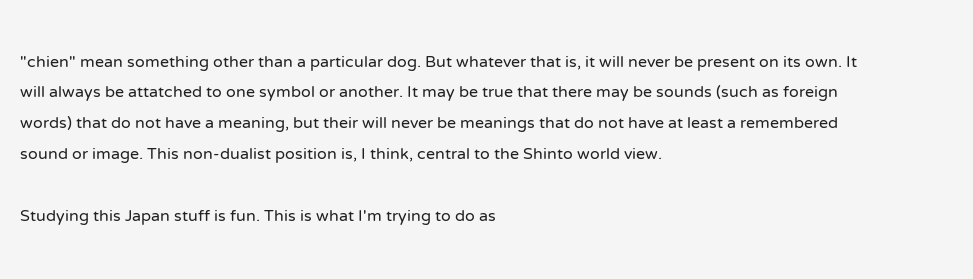"chien" mean something other than a particular dog. But whatever that is, it will never be present on its own. It will always be attatched to one symbol or another. It may be true that there may be sounds (such as foreign words) that do not have a meaning, but their will never be meanings that do not have at least a remembered sound or image. This non-dualist position is, I think, central to the Shinto world view.

Studying this Japan stuff is fun. This is what I'm trying to do as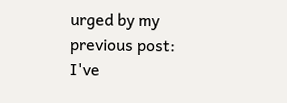urged by my previous post: I've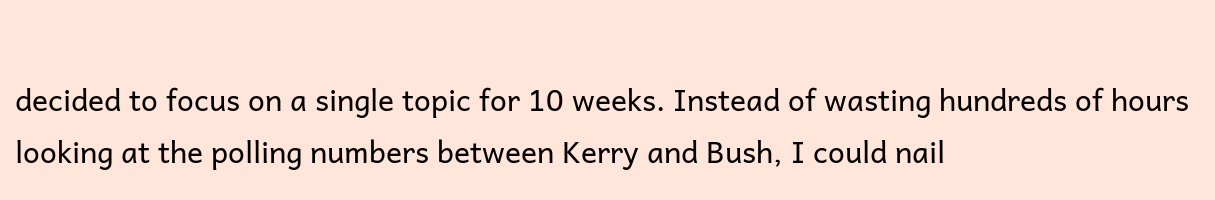decided to focus on a single topic for 10 weeks. Instead of wasting hundreds of hours looking at the polling numbers between Kerry and Bush, I could nail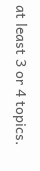at least 3 or 4 topics.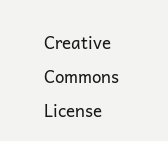Creative Commons License